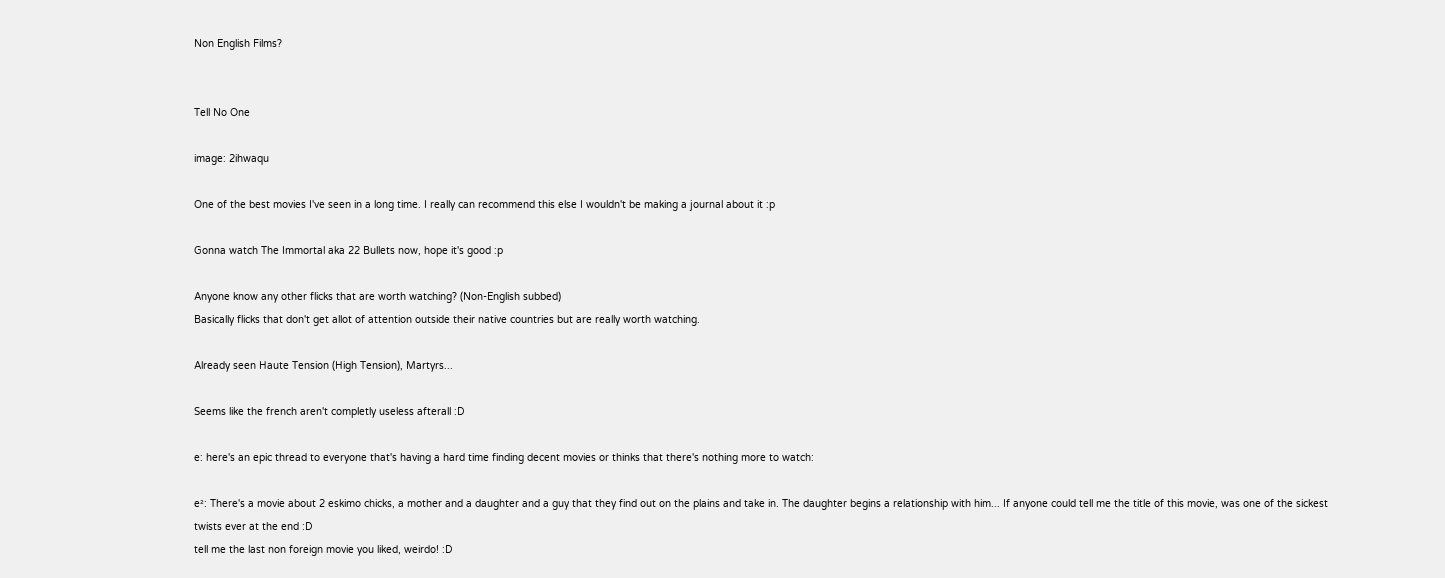Non English Films?


Tell No One

image: 2ihwaqu

One of the best movies I've seen in a long time. I really can recommend this else I wouldn't be making a journal about it :p

Gonna watch The Immortal aka 22 Bullets now, hope it's good :p

Anyone know any other flicks that are worth watching? (Non-English subbed)
Basically flicks that don't get allot of attention outside their native countries but are really worth watching.

Already seen Haute Tension (High Tension), Martyrs...

Seems like the french aren't completly useless afterall :D

e: here's an epic thread to everyone that's having a hard time finding decent movies or thinks that there's nothing more to watch:

e²: There's a movie about 2 eskimo chicks, a mother and a daughter and a guy that they find out on the plains and take in. The daughter begins a relationship with him... If anyone could tell me the title of this movie, was one of the sickest twists ever at the end :D
tell me the last non foreign movie you liked, weirdo! :D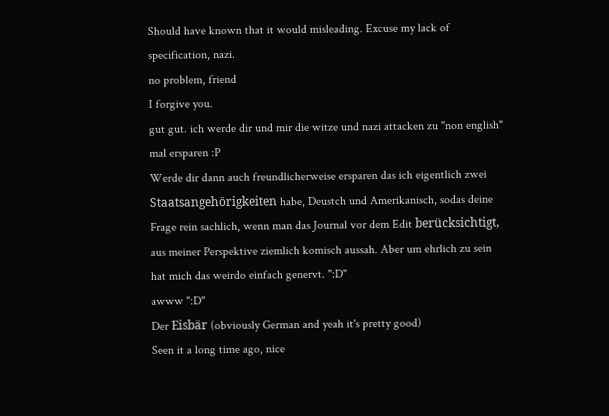Should have known that it would misleading. Excuse my lack of specification, nazi.
no problem, friend
I forgive you.
gut gut. ich werde dir und mir die witze und nazi attacken zu "non english" mal ersparen :P
Werde dir dann auch freundlicherweise ersparen das ich eigentlich zwei Staatsangehörigkeiten habe, Deustch und Amerikanisch, sodas deine Frage rein sachlich, wenn man das Journal vor dem Edit berücksichtigt, aus meiner Perspektive ziemlich komisch aussah. Aber um ehrlich zu sein hat mich das weirdo einfach genervt. ":D"
awww ":D"
Der Eisbär (obviously German and yeah it's pretty good)
Seen it a long time ago, nice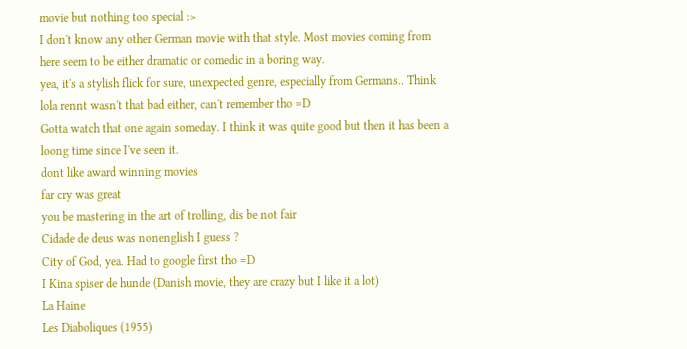movie but nothing too special :>
I don't know any other German movie with that style. Most movies coming from here seem to be either dramatic or comedic in a boring way.
yea, it's a stylish flick for sure, unexpected genre, especially from Germans.. Think lola rennt wasn't that bad either, can't remember tho =D
Gotta watch that one again someday. I think it was quite good but then it has been a loong time since I've seen it.
dont like award winning movies
far cry was great
you be mastering in the art of trolling, dis be not fair
Cidade de deus was nonenglish I guess ?
City of God, yea. Had to google first tho =D
I Kina spiser de hunde (Danish movie, they are crazy but I like it a lot)
La Haine
Les Diaboliques (1955)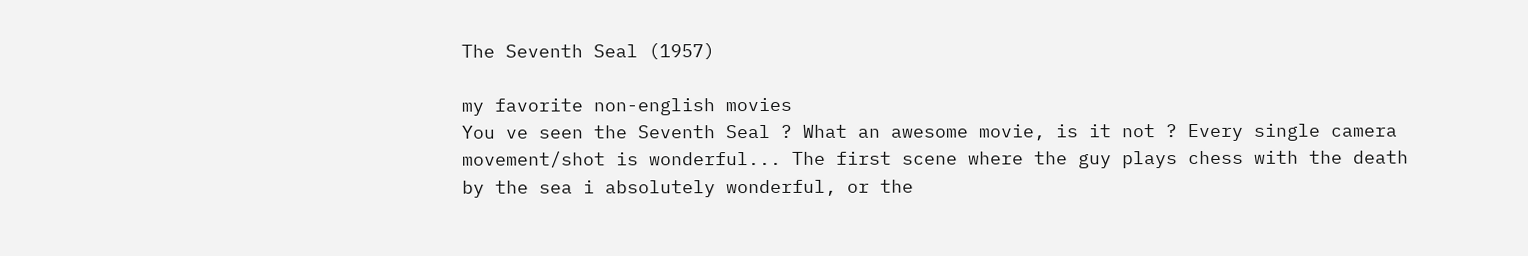The Seventh Seal (1957)

my favorite non-english movies
You ve seen the Seventh Seal ? What an awesome movie, is it not ? Every single camera movement/shot is wonderful... The first scene where the guy plays chess with the death by the sea i absolutely wonderful, or the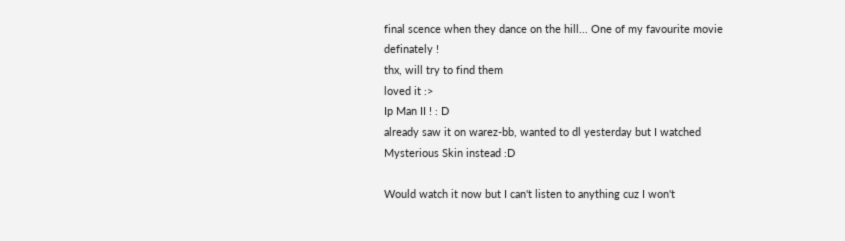final scence when they dance on the hill... One of my favourite movie definately !
thx, will try to find them
loved it :>
Ip Man II ! : D
already saw it on warez-bb, wanted to dl yesterday but I watched Mysterious Skin instead :D

Would watch it now but I can't listen to anything cuz I won't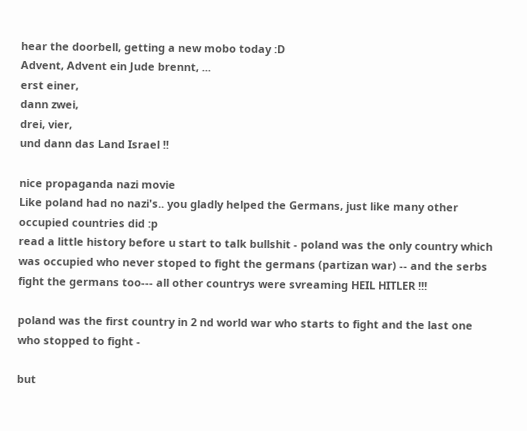hear the doorbell, getting a new mobo today :D
Advent, Advent ein Jude brennt, ...
erst einer,
dann zwei,
drei, vier,
und dann das Land Israel !!

nice propaganda nazi movie
Like poland had no nazi's.. you gladly helped the Germans, just like many other occupied countries did :p
read a little history before u start to talk bullshit - poland was the only country which was occupied who never stoped to fight the germans (partizan war) -- and the serbs fight the germans too--- all other countrys were svreaming HEIL HITLER !!!

poland was the first country in 2 nd world war who starts to fight and the last one who stopped to fight -

but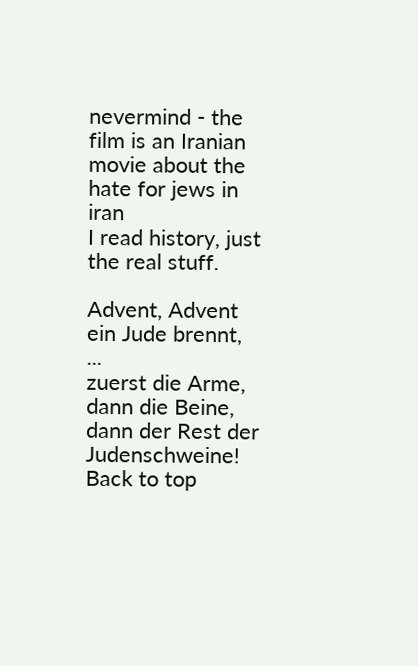nevermind - the film is an Iranian movie about the hate for jews in iran
I read history, just the real stuff.

Advent, Advent ein Jude brennt, ...
zuerst die Arme,
dann die Beine,
dann der Rest der Judenschweine!
Back to top